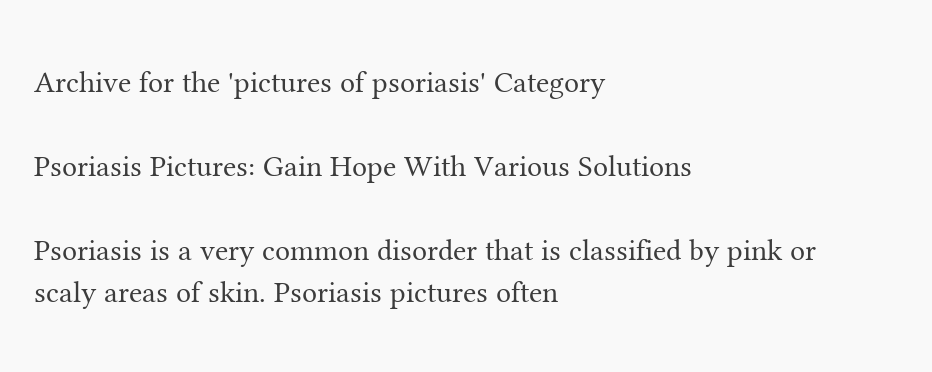Archive for the 'pictures of psoriasis' Category

Psoriasis Pictures: Gain Hope With Various Solutions

Psoriasis is a very common disorder that is classified by pink or scaly areas of skin. Psoriasis pictures often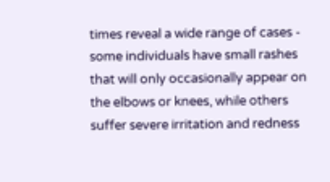times reveal a wide range of cases - some individuals have small rashes that will only occasionally appear on the elbows or knees, while others suffer severe irritation and redness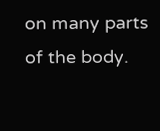on many parts of the body.